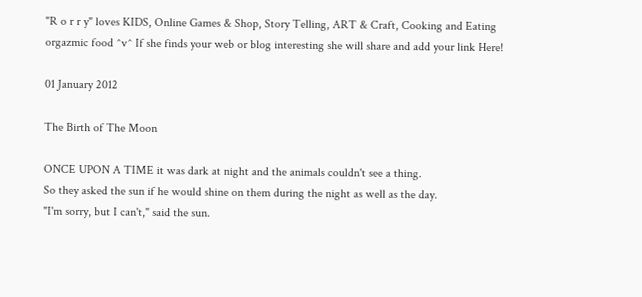"R o r r y" loves KIDS, Online Games & Shop, Story Telling, ART & Craft, Cooking and Eating orgazmic food ^v^ If she finds your web or blog interesting she will share and add your link Here!

01 January 2012

The Birth of The Moon

ONCE UPON A TIME it was dark at night and the animals couldn't see a thing.
So they asked the sun if he would shine on them during the night as well as the day.
"I'm sorry, but I can't," said the sun.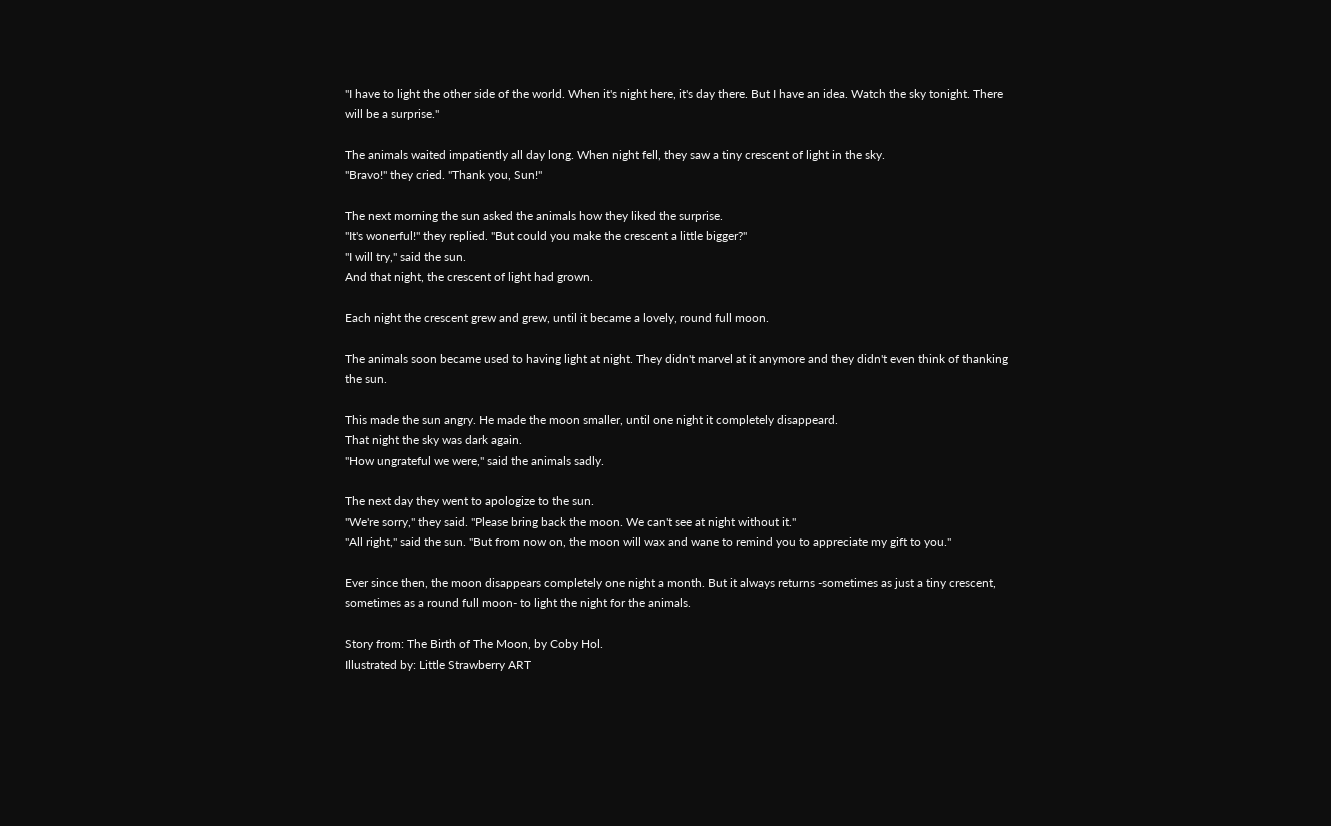"I have to light the other side of the world. When it's night here, it's day there. But I have an idea. Watch the sky tonight. There will be a surprise."

The animals waited impatiently all day long. When night fell, they saw a tiny crescent of light in the sky.
"Bravo!" they cried. "Thank you, Sun!"

The next morning the sun asked the animals how they liked the surprise.
"It's wonerful!" they replied. "But could you make the crescent a little bigger?"
"I will try," said the sun.
And that night, the crescent of light had grown.

Each night the crescent grew and grew, until it became a lovely, round full moon.

The animals soon became used to having light at night. They didn't marvel at it anymore and they didn't even think of thanking the sun.

This made the sun angry. He made the moon smaller, until one night it completely disappeard.
That night the sky was dark again.
"How ungrateful we were," said the animals sadly.

The next day they went to apologize to the sun.
"We're sorry," they said. "Please bring back the moon. We can't see at night without it."
"All right," said the sun. "But from now on, the moon will wax and wane to remind you to appreciate my gift to you."

Ever since then, the moon disappears completely one night a month. But it always returns -sometimes as just a tiny crescent, sometimes as a round full moon- to light the night for the animals.

Story from: The Birth of The Moon, by Coby Hol.
Illustrated by: Little Strawberry ART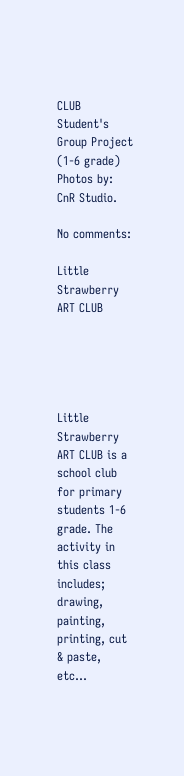CLUB Student's Group Project (1-6 grade)
Photos by: CnR Studio.

No comments:

Little Strawberry ART CLUB





Little Strawberry ART CLUB is a school club for primary students 1-6 grade. The activity in this class includes; drawing, painting, printing, cut & paste, etc...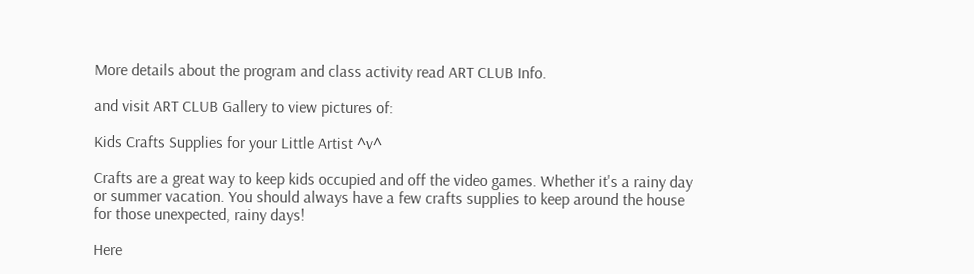More details about the program and class activity read ART CLUB Info.

and visit ART CLUB Gallery to view pictures of:

Kids Crafts Supplies for your Little Artist ^v^

Crafts are a great way to keep kids occupied and off the video games. Whether it's a rainy day or summer vacation. You should always have a few crafts supplies to keep around the house for those unexpected, rainy days!

Here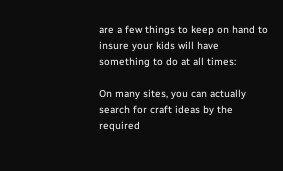are a few things to keep on hand to insure your kids will have something to do at all times:

On many sites, you can actually search for craft ideas by the required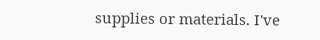supplies or materials. I've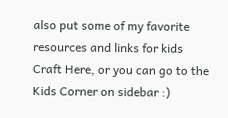also put some of my favorite resources and links for kids Craft Here, or you can go to the Kids Corner on sidebar :)